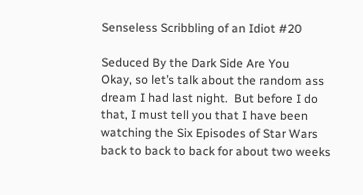Senseless Scribbling of an Idiot #20

Seduced By the Dark Side Are You
Okay, so let’s talk about the random ass dream I had last night.  But before I do that, I must tell you that I have been watching the Six Episodes of Star Wars back to back to back for about two weeks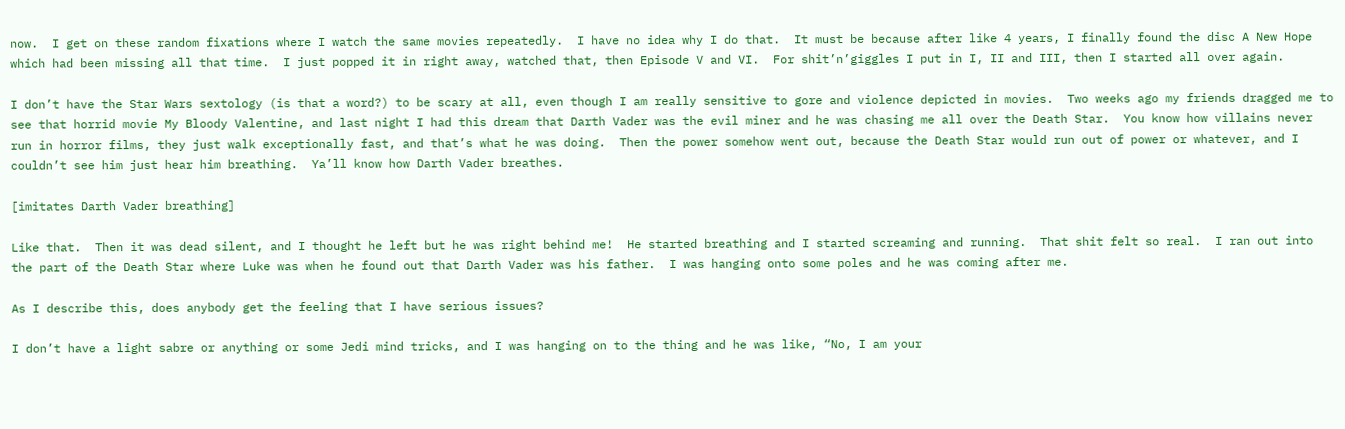now.  I get on these random fixations where I watch the same movies repeatedly.  I have no idea why I do that.  It must be because after like 4 years, I finally found the disc A New Hope which had been missing all that time.  I just popped it in right away, watched that, then Episode V and VI.  For shit’n’giggles I put in I, II and III, then I started all over again.

I don’t have the Star Wars sextology (is that a word?) to be scary at all, even though I am really sensitive to gore and violence depicted in movies.  Two weeks ago my friends dragged me to see that horrid movie My Bloody Valentine, and last night I had this dream that Darth Vader was the evil miner and he was chasing me all over the Death Star.  You know how villains never run in horror films, they just walk exceptionally fast, and that’s what he was doing.  Then the power somehow went out, because the Death Star would run out of power or whatever, and I couldn’t see him just hear him breathing.  Ya’ll know how Darth Vader breathes.

[imitates Darth Vader breathing]

Like that.  Then it was dead silent, and I thought he left but he was right behind me!  He started breathing and I started screaming and running.  That shit felt so real.  I ran out into the part of the Death Star where Luke was when he found out that Darth Vader was his father.  I was hanging onto some poles and he was coming after me.

As I describe this, does anybody get the feeling that I have serious issues?

I don’t have a light sabre or anything or some Jedi mind tricks, and I was hanging on to the thing and he was like, “No, I am your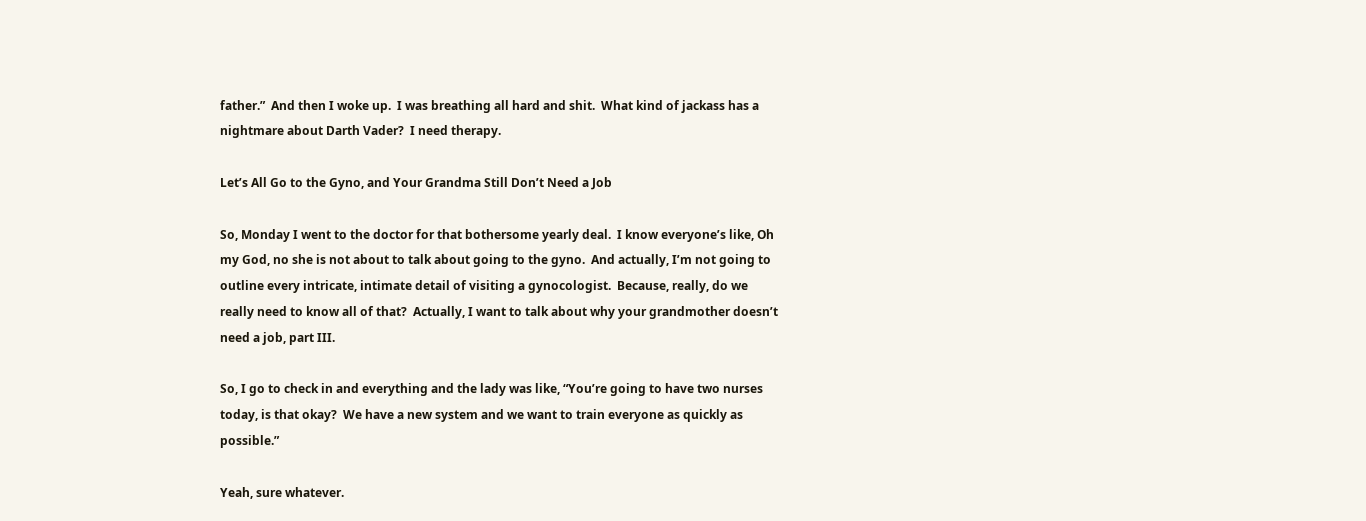father.”  And then I woke up.  I was breathing all hard and shit.  What kind of jackass has a nightmare about Darth Vader?  I need therapy.

Let’s All Go to the Gyno, and Your Grandma Still Don’t Need a Job

So, Monday I went to the doctor for that bothersome yearly deal.  I know everyone’s like, Oh my God, no she is not about to talk about going to the gyno.  And actually, I’m not going to outline every intricate, intimate detail of visiting a gynocologist.  Because, really, do we really need to know all of that?  Actually, I want to talk about why your grandmother doesn’t need a job, part III.

So, I go to check in and everything and the lady was like, “You’re going to have two nurses today, is that okay?  We have a new system and we want to train everyone as quickly as possible.”

Yeah, sure whatever.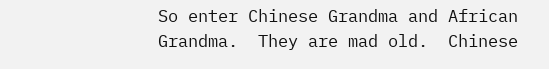So enter Chinese Grandma and African Grandma.  They are mad old.  Chinese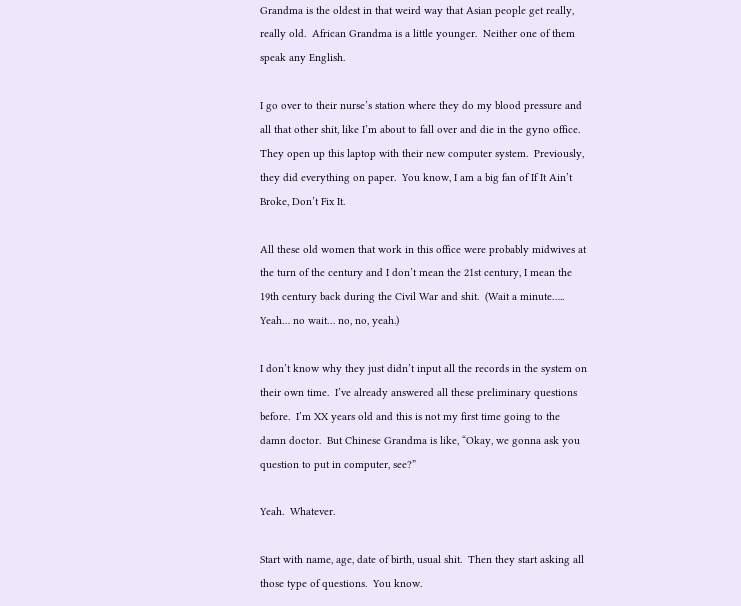Grandma is the oldest in that weird way that Asian people get really, really old.  African Grandma is a little younger.  Neither one of them speak any English.

I go over to their nurse’s station where they do my blood pressure and all that other shit, like I’m about to fall over and die in the gyno office.  They open up this laptop with their new computer system.  Previously, they did everything on paper.  You know, I am a big fan of If It Ain’t Broke, Don’t Fix It.

All these old women that work in this office were probably midwives at the turn of the century and I don’t mean the 21st century, I mean the 19th century back during the Civil War and shit.  (Wait a minute….. Yeah… no wait… no, no, yeah.)

I don’t know why they just didn’t input all the records in the system on their own time.  I’ve already answered all these preliminary questions before.  I’m XX years old and this is not my first time going to the damn doctor.  But Chinese Grandma is like, “Okay, we gonna ask you question to put in computer, see?”

Yeah.  Whatever.

Start with name, age, date of birth, usual shit.  Then they start asking all those type of questions.  You know.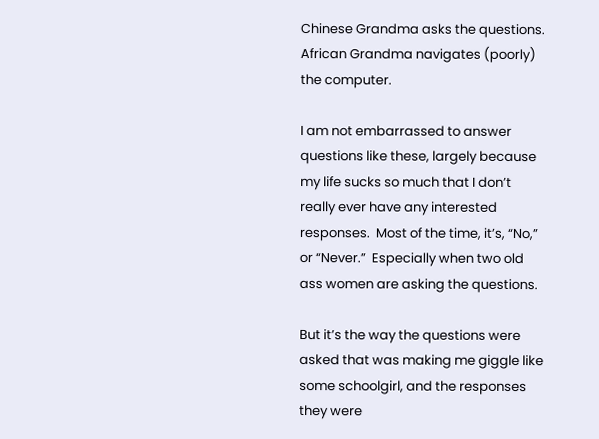Chinese Grandma asks the questions.  African Grandma navigates (poorly) the computer.

I am not embarrassed to answer questions like these, largely because my life sucks so much that I don’t really ever have any interested responses.  Most of the time, it’s, “No,” or “Never.”  Especially when two old ass women are asking the questions.

But it’s the way the questions were asked that was making me giggle like some schoolgirl, and the responses they were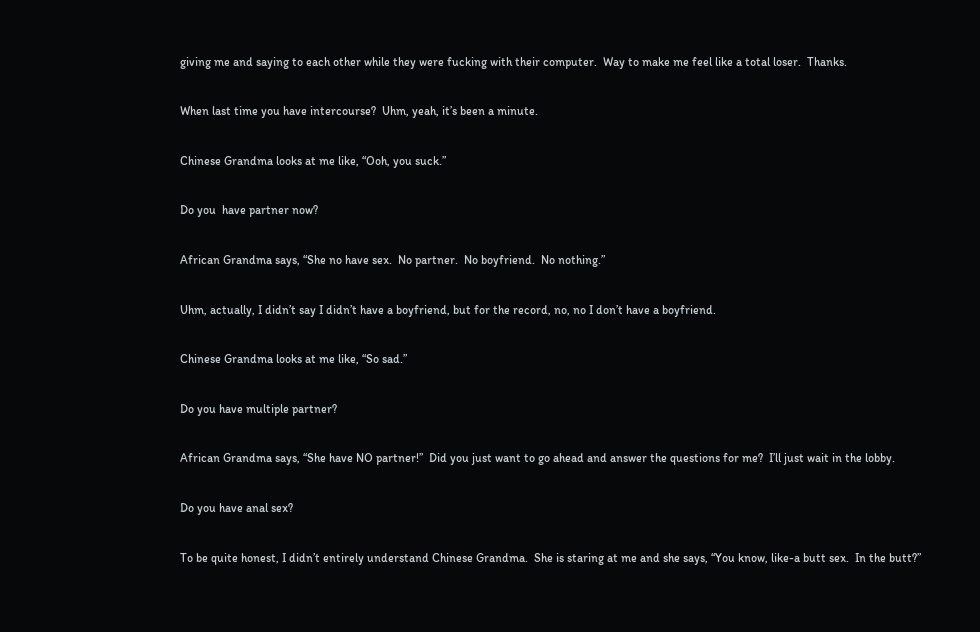giving me and saying to each other while they were fucking with their computer.  Way to make me feel like a total loser.  Thanks.

When last time you have intercourse?  Uhm, yeah, it’s been a minute.

Chinese Grandma looks at me like, “Ooh, you suck.”

Do you  have partner now?

African Grandma says, “She no have sex.  No partner.  No boyfriend.  No nothing.”

Uhm, actually, I didn’t say I didn’t have a boyfriend, but for the record, no, no I don’t have a boyfriend.

Chinese Grandma looks at me like, “So sad.”

Do you have multiple partner?

African Grandma says, “She have NO partner!”  Did you just want to go ahead and answer the questions for me?  I’ll just wait in the lobby.

Do you have anal sex?

To be quite honest, I didn’t entirely understand Chinese Grandma.  She is staring at me and she says, “You know, like-a butt sex.  In the butt?”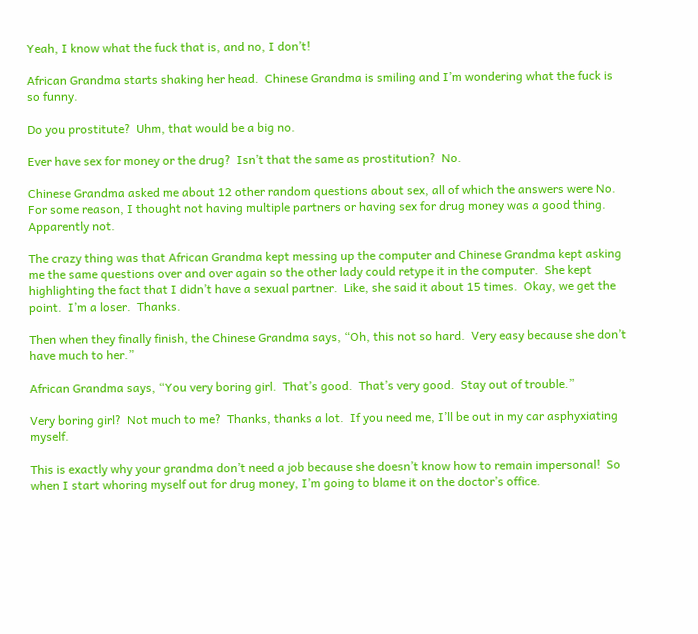Yeah, I know what the fuck that is, and no, I don’t!

African Grandma starts shaking her head.  Chinese Grandma is smiling and I’m wondering what the fuck is so funny.

Do you prostitute?  Uhm, that would be a big no.

Ever have sex for money or the drug?  Isn’t that the same as prostitution?  No.

Chinese Grandma asked me about 12 other random questions about sex, all of which the answers were No.  For some reason, I thought not having multiple partners or having sex for drug money was a good thing.  Apparently not.

The crazy thing was that African Grandma kept messing up the computer and Chinese Grandma kept asking me the same questions over and over again so the other lady could retype it in the computer.  She kept highlighting the fact that I didn’t have a sexual partner.  Like, she said it about 15 times.  Okay, we get the point.  I’m a loser.  Thanks.

Then when they finally finish, the Chinese Grandma says, “Oh, this not so hard.  Very easy because she don’t have much to her.”

African Grandma says, “You very boring girl.  That’s good.  That’s very good.  Stay out of trouble.”

Very boring girl?  Not much to me?  Thanks, thanks a lot.  If you need me, I’ll be out in my car asphyxiating myself.

This is exactly why your grandma don’t need a job because she doesn’t know how to remain impersonal!  So when I start whoring myself out for drug money, I’m going to blame it on the doctor’s office.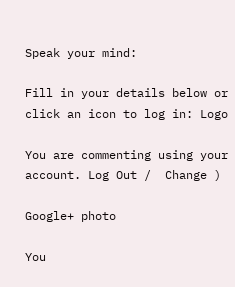Speak your mind:

Fill in your details below or click an icon to log in: Logo

You are commenting using your account. Log Out /  Change )

Google+ photo

You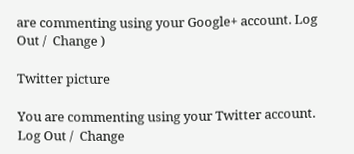are commenting using your Google+ account. Log Out /  Change )

Twitter picture

You are commenting using your Twitter account. Log Out /  Change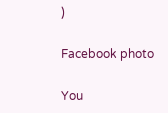)

Facebook photo

You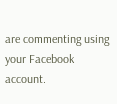are commenting using your Facebook account.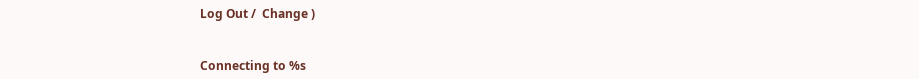Log Out /  Change )


Connecting to %s